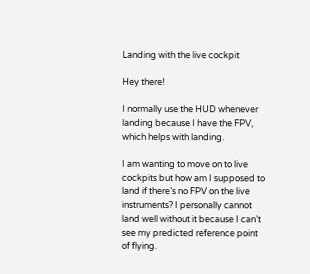Landing with the live cockpit

Hey there!

I normally use the HUD whenever landing because I have the FPV, which helps with landing.

I am wanting to move on to live cockpits but how am I supposed to land if there’s no FPV on the live instruments? I personally cannot land well without it because I can’t see my predicted reference point of flying.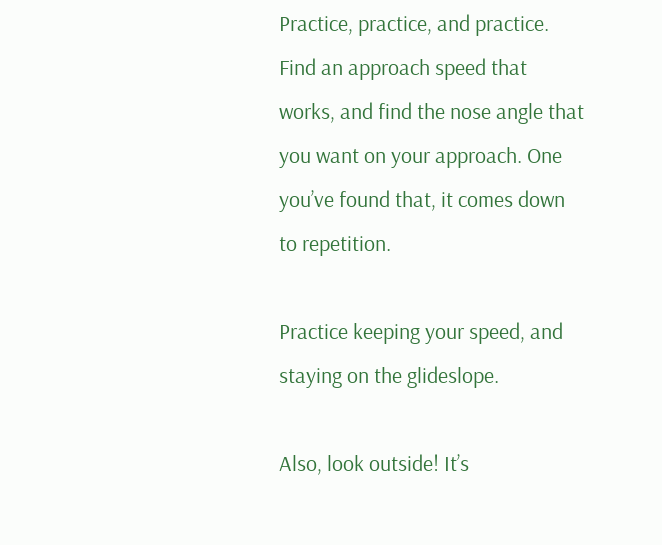Practice, practice, and practice. Find an approach speed that works, and find the nose angle that you want on your approach. One you’ve found that, it comes down to repetition.

Practice keeping your speed, and staying on the glideslope.

Also, look outside! It’s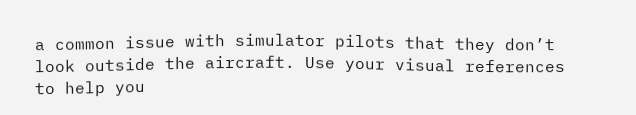a common issue with simulator pilots that they don’t look outside the aircraft. Use your visual references to help you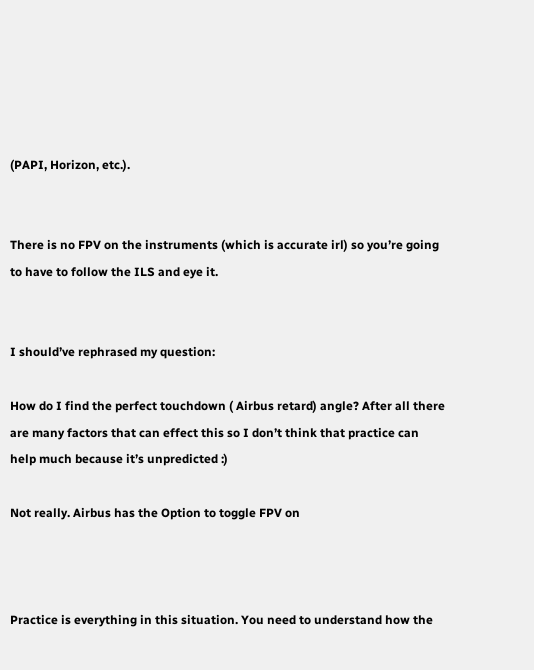(PAPI, Horizon, etc.).


There is no FPV on the instruments (which is accurate irl) so you’re going to have to follow the ILS and eye it.


I should’ve rephrased my question:

How do I find the perfect touchdown ( Airbus retard) angle? After all there are many factors that can effect this so I don’t think that practice can help much because it’s unpredicted :)

Not really. Airbus has the Option to toggle FPV on



Practice is everything in this situation. You need to understand how the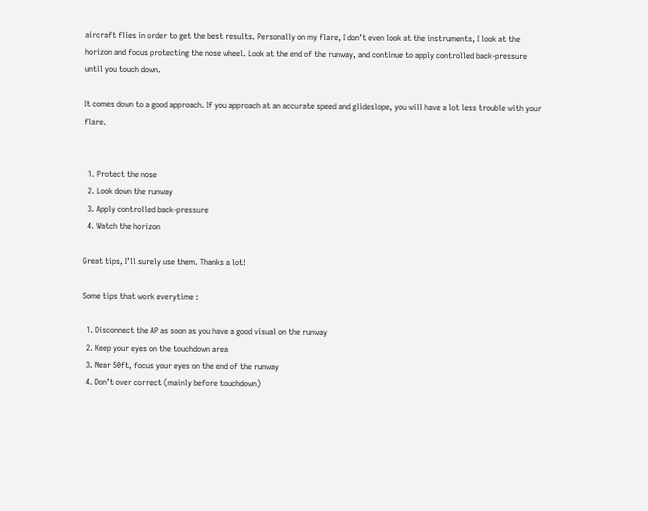aircraft flies in order to get the best results. Personally on my flare, I don’t even look at the instruments, I look at the horizon and focus protecting the nose wheel. Look at the end of the runway, and continue to apply controlled back-pressure until you touch down.

It comes down to a good approach. If you approach at an accurate speed and glideslope, you will have a lot less trouble with your flare.


  1. Protect the nose
  2. Look down the runway
  3. Apply controlled back-pressure
  4. Watch the horizon

Great tips, I’ll surely use them. Thanks a lot!

Some tips that work everytime :

  1. Disconnect the AP as soon as you have a good visual on the runway
  2. Keep your eyes on the touchdown area
  3. Near 50ft, focus your eyes on the end of the runway
  4. Don’t over correct (mainly before touchdown)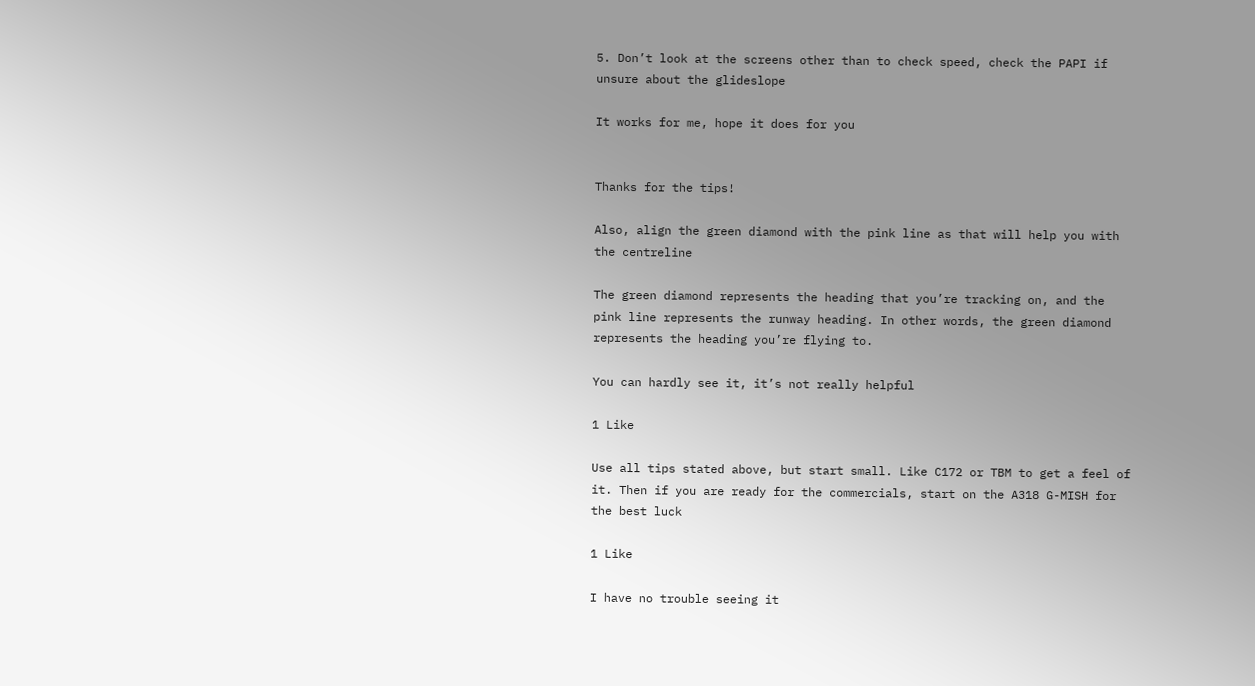5. Don’t look at the screens other than to check speed, check the PAPI if unsure about the glideslope

It works for me, hope it does for you


Thanks for the tips!

Also, align the green diamond with the pink line as that will help you with the centreline

The green diamond represents the heading that you’re tracking on, and the pink line represents the runway heading. In other words, the green diamond represents the heading you’re flying to.

You can hardly see it, it’s not really helpful

1 Like

Use all tips stated above, but start small. Like C172 or TBM to get a feel of it. Then if you are ready for the commercials, start on the A318 G-MISH for the best luck

1 Like

I have no trouble seeing it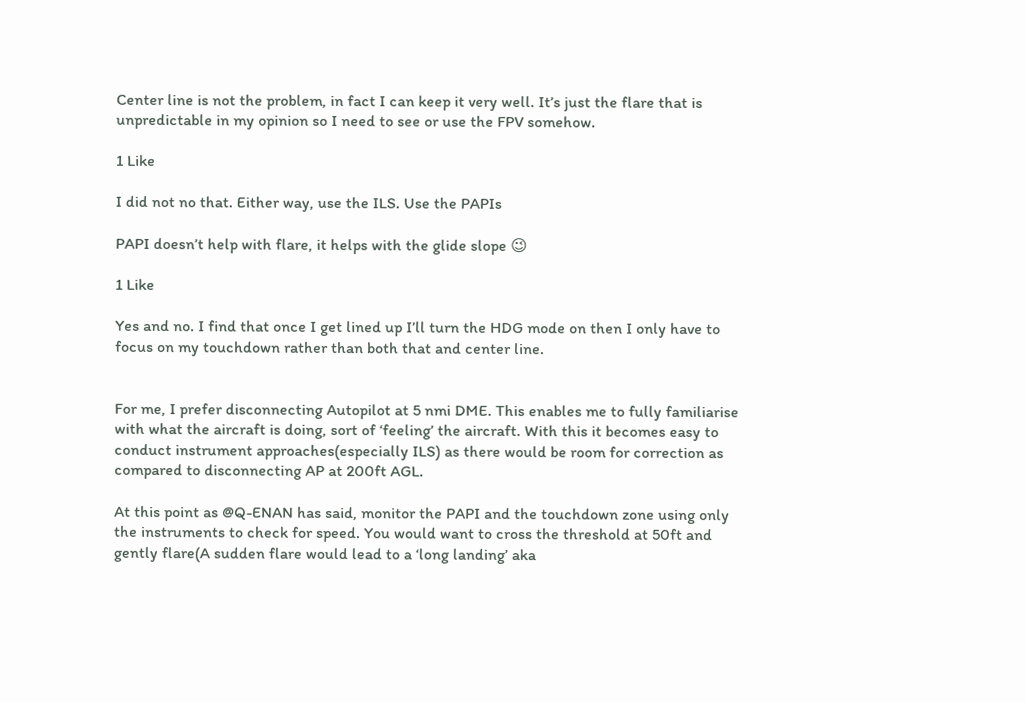Center line is not the problem, in fact I can keep it very well. It’s just the flare that is unpredictable in my opinion so I need to see or use the FPV somehow.

1 Like

I did not no that. Either way, use the ILS. Use the PAPIs

PAPI doesn’t help with flare, it helps with the glide slope 😉

1 Like

Yes and no. I find that once I get lined up I’ll turn the HDG mode on then I only have to focus on my touchdown rather than both that and center line.


For me, I prefer disconnecting Autopilot at 5 nmi DME. This enables me to fully familiarise with what the aircraft is doing, sort of ‘feeling’ the aircraft. With this it becomes easy to conduct instrument approaches(especially ILS) as there would be room for correction as compared to disconnecting AP at 200ft AGL.

At this point as @Q-ENAN has said, monitor the PAPI and the touchdown zone using only the instruments to check for speed. You would want to cross the threshold at 50ft and gently flare(A sudden flare would lead to a ‘long landing’ aka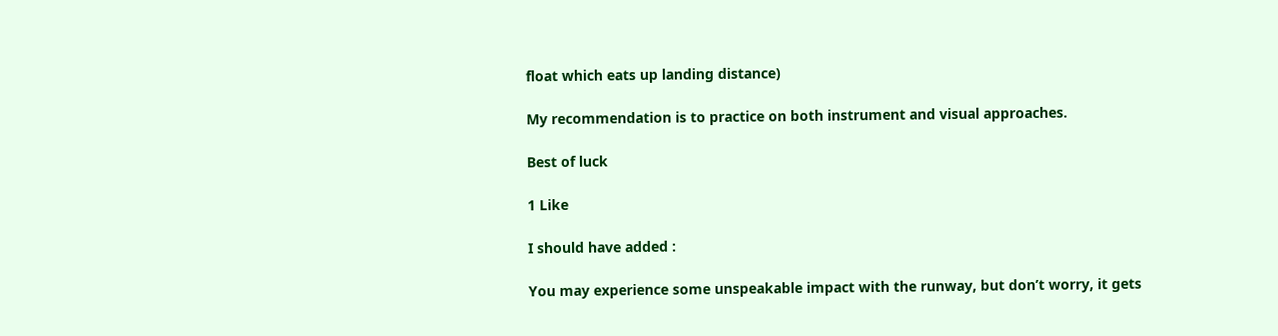float which eats up landing distance)

My recommendation is to practice on both instrument and visual approaches.

Best of luck

1 Like

I should have added :

You may experience some unspeakable impact with the runway, but don’t worry, it gets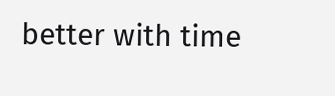better with time